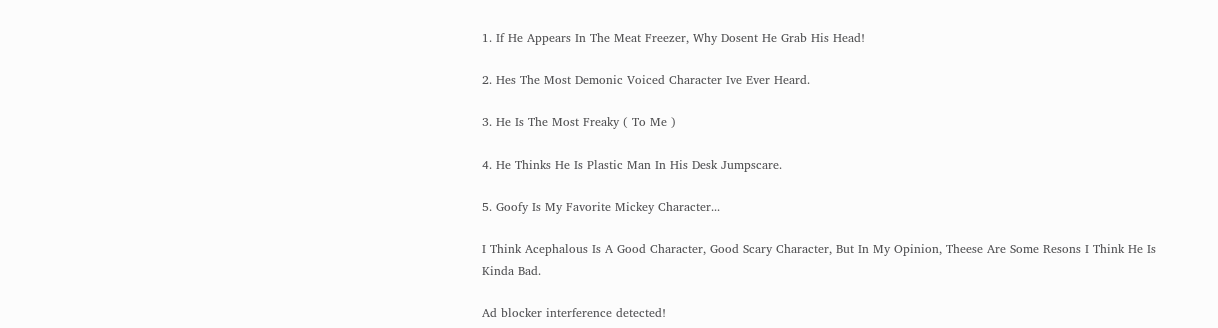1. If He Appears In The Meat Freezer, Why Dosent He Grab His Head!

2. Hes The Most Demonic Voiced Character Ive Ever Heard.

3. He Is The Most Freaky ( To Me )

4. He Thinks He Is Plastic Man In His Desk Jumpscare.

5. Goofy Is My Favorite Mickey Character...

I Think Acephalous Is A Good Character, Good Scary Character, But In My Opinion, Theese Are Some Resons I Think He Is Kinda Bad.

Ad blocker interference detected!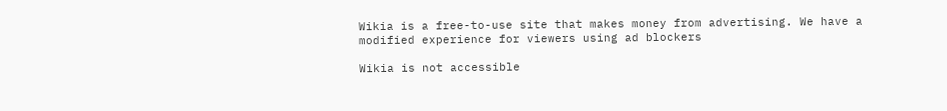Wikia is a free-to-use site that makes money from advertising. We have a modified experience for viewers using ad blockers

Wikia is not accessible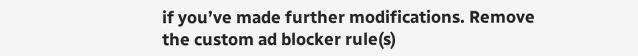if you’ve made further modifications. Remove the custom ad blocker rule(s)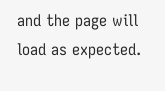and the page will load as expected.